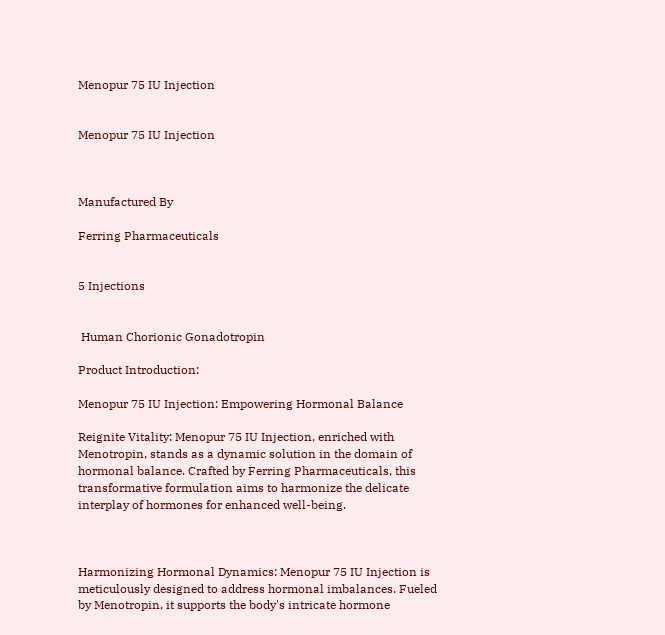Menopur 75 IU Injection


Menopur 75 IU Injection



Manufactured By

Ferring Pharmaceuticals


5 Injections


 Human Chorionic Gonadotropin

Product Introduction:

Menopur 75 IU Injection: Empowering Hormonal Balance

Reignite Vitality: Menopur 75 IU Injection, enriched with Menotropin, stands as a dynamic solution in the domain of hormonal balance. Crafted by Ferring Pharmaceuticals, this transformative formulation aims to harmonize the delicate interplay of hormones for enhanced well-being.



Harmonizing Hormonal Dynamics: Menopur 75 IU Injection is meticulously designed to address hormonal imbalances. Fueled by Menotropin, it supports the body's intricate hormone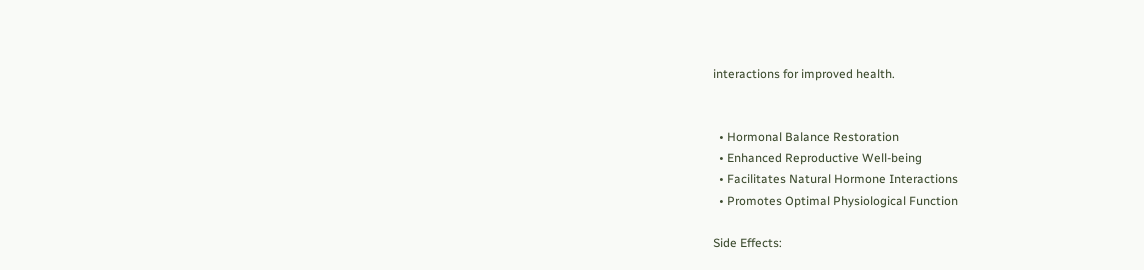interactions for improved health.


  • Hormonal Balance Restoration
  • Enhanced Reproductive Well-being
  • Facilitates Natural Hormone Interactions
  • Promotes Optimal Physiological Function

Side Effects: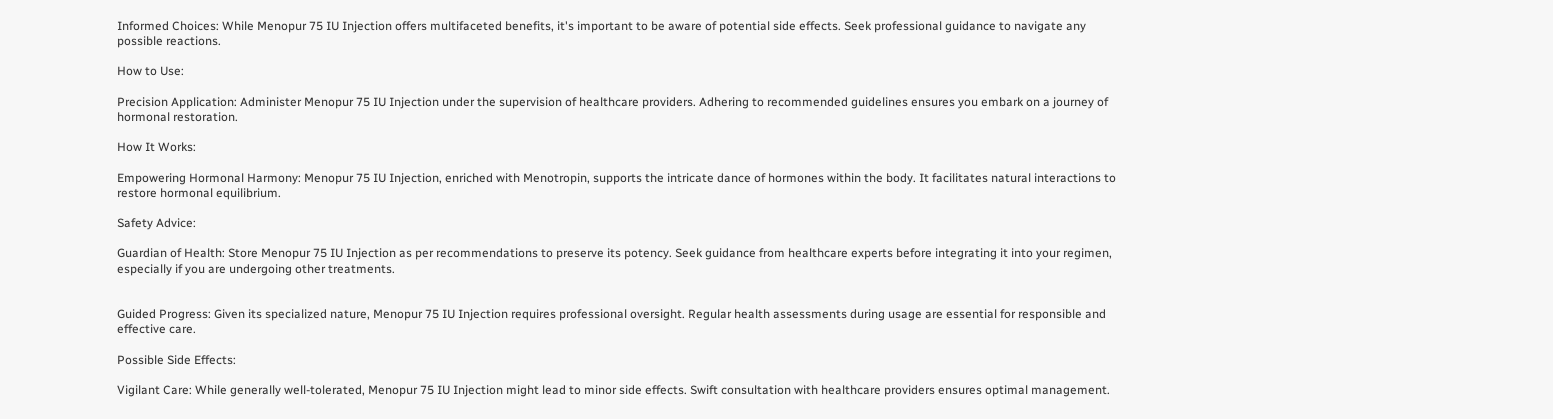Informed Choices: While Menopur 75 IU Injection offers multifaceted benefits, it's important to be aware of potential side effects. Seek professional guidance to navigate any possible reactions.

How to Use:

Precision Application: Administer Menopur 75 IU Injection under the supervision of healthcare providers. Adhering to recommended guidelines ensures you embark on a journey of hormonal restoration.

How It Works:

Empowering Hormonal Harmony: Menopur 75 IU Injection, enriched with Menotropin, supports the intricate dance of hormones within the body. It facilitates natural interactions to restore hormonal equilibrium.

Safety Advice:

Guardian of Health: Store Menopur 75 IU Injection as per recommendations to preserve its potency. Seek guidance from healthcare experts before integrating it into your regimen, especially if you are undergoing other treatments.


Guided Progress: Given its specialized nature, Menopur 75 IU Injection requires professional oversight. Regular health assessments during usage are essential for responsible and effective care.

Possible Side Effects:

Vigilant Care: While generally well-tolerated, Menopur 75 IU Injection might lead to minor side effects. Swift consultation with healthcare providers ensures optimal management.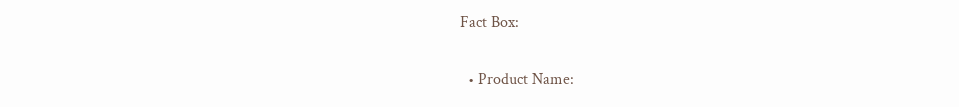Fact Box:

  • Product Name: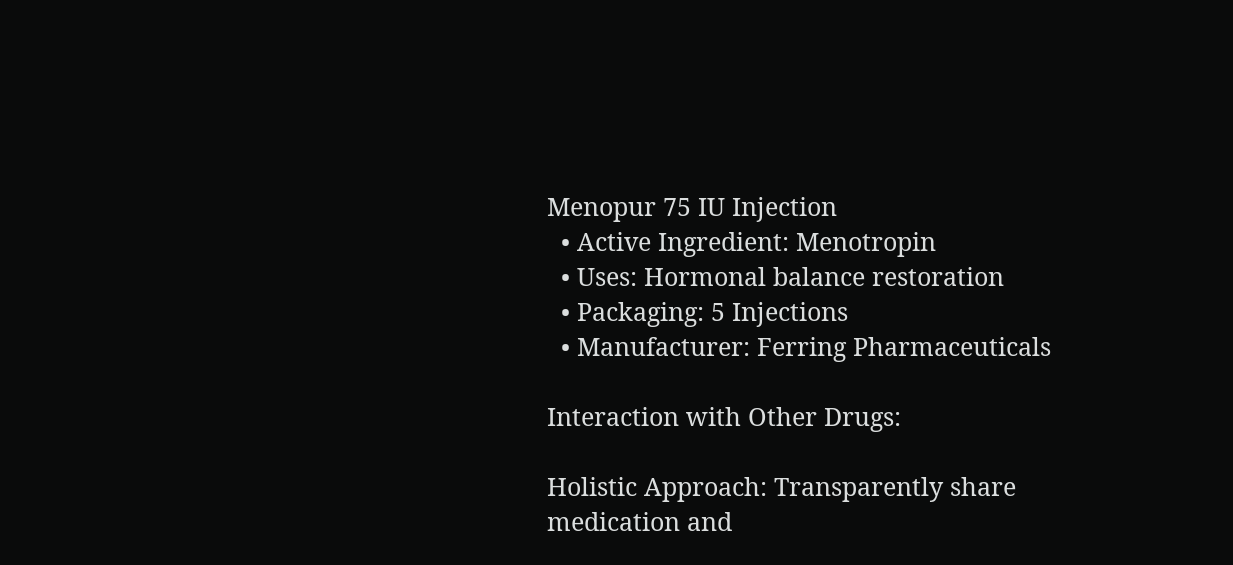Menopur 75 IU Injection
  • Active Ingredient: Menotropin
  • Uses: Hormonal balance restoration
  • Packaging: 5 Injections
  • Manufacturer: Ferring Pharmaceuticals

Interaction with Other Drugs:

Holistic Approach: Transparently share medication and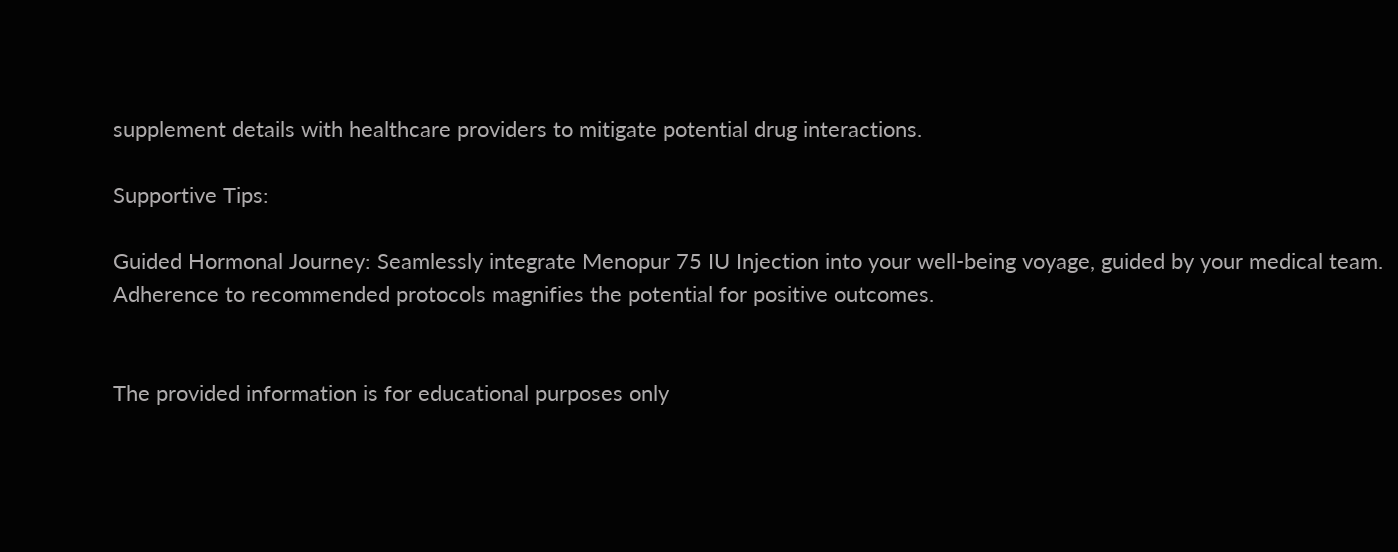supplement details with healthcare providers to mitigate potential drug interactions.

Supportive Tips:

Guided Hormonal Journey: Seamlessly integrate Menopur 75 IU Injection into your well-being voyage, guided by your medical team. Adherence to recommended protocols magnifies the potential for positive outcomes.


The provided information is for educational purposes only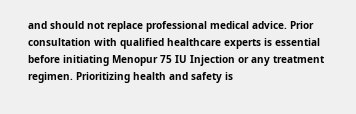and should not replace professional medical advice. Prior consultation with qualified healthcare experts is essential before initiating Menopur 75 IU Injection or any treatment regimen. Prioritizing health and safety is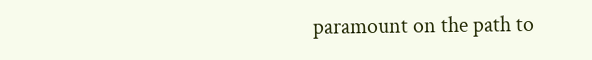paramount on the path to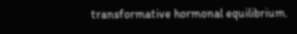transformative hormonal equilibrium.